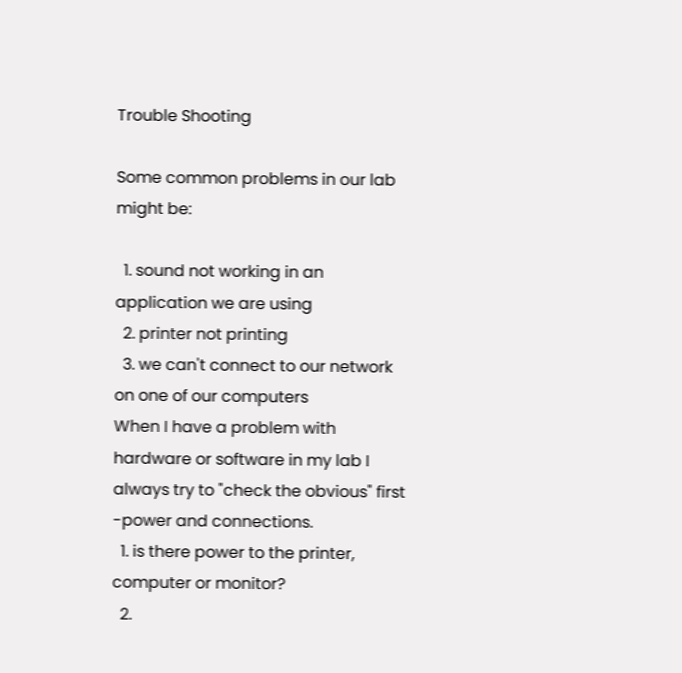Trouble Shooting

Some common problems in our lab might be:

  1. sound not working in an application we are using
  2. printer not printing
  3. we can't connect to our network on one of our computers
When I have a problem with hardware or software in my lab I always try to "check the obvious" first -power and connections.
  1. is there power to the printer, computer or monitor?
  2.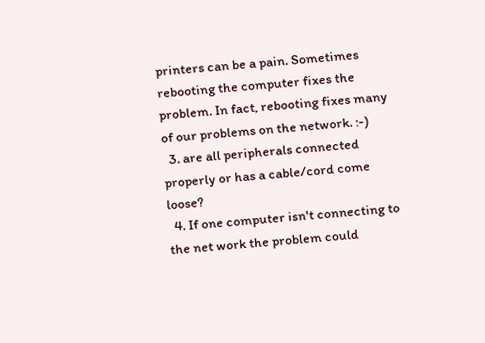printers can be a pain. Sometimes rebooting the computer fixes the problem. In fact, rebooting fixes many of our problems on the network. :-)
  3. are all peripherals connected properly or has a cable/cord come loose?
  4. If one computer isn't connecting to the net work the problem could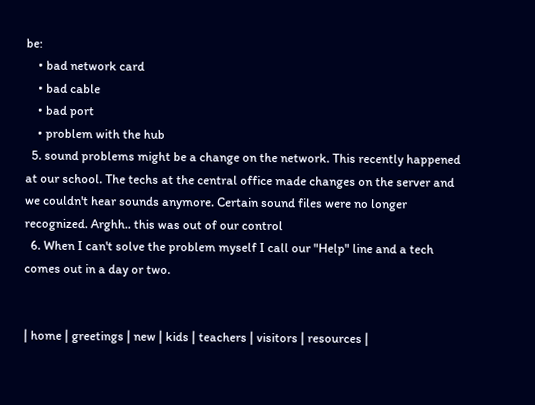be:
    • bad network card
    • bad cable
    • bad port
    • problem with the hub
  5. sound problems might be a change on the network. This recently happened at our school. The techs at the central office made changes on the server and we couldn't hear sounds anymore. Certain sound files were no longer recognized. Arghh.. this was out of our control
  6. When I can't solve the problem myself I call our "Help" line and a tech comes out in a day or two.


| home | greetings | new | kids | teachers | visitors | resources |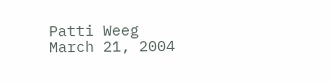Patti Weeg
March 21, 2004